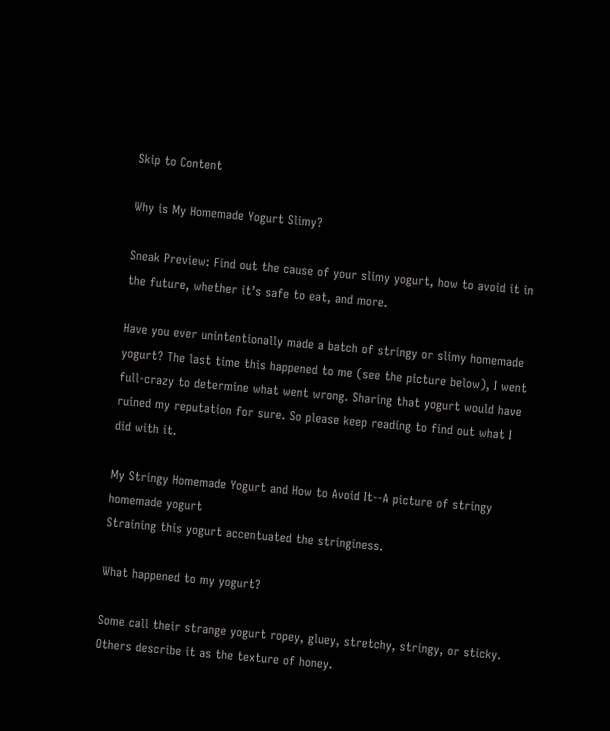Skip to Content

Why is My Homemade Yogurt Slimy?

Sneak Preview: Find out the cause of your slimy yogurt, how to avoid it in the future, whether it’s safe to eat, and more.

Have you ever unintentionally made a batch of stringy or slimy homemade yogurt? The last time this happened to me (see the picture below), I went full-crazy to determine what went wrong. Sharing that yogurt would have ruined my reputation for sure. So please keep reading to find out what I did with it.

My Stringy Homemade Yogurt and How to Avoid It--A picture of stringy homemade yogurt
Straining this yogurt accentuated the stringiness.

What happened to my yogurt?

Some call their strange yogurt ropey, gluey, stretchy, stringy, or sticky. Others describe it as the texture of honey.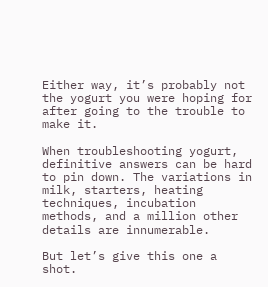Either way, it’s probably not the yogurt you were hoping for after going to the trouble to make it.

When troubleshooting yogurt, definitive answers can be hard to pin down. The variations in milk, starters, heating techniques, incubation methods, and a million other details are innumerable.

But let’s give this one a shot.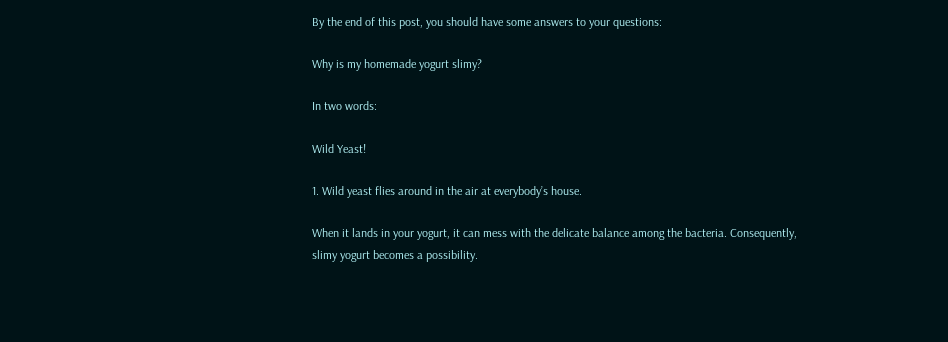By the end of this post, you should have some answers to your questions:

Why is my homemade yogurt slimy?

In two words:

Wild Yeast!

1. Wild yeast flies around in the air at everybody’s house.

When it lands in your yogurt, it can mess with the delicate balance among the bacteria. Consequently, slimy yogurt becomes a possibility.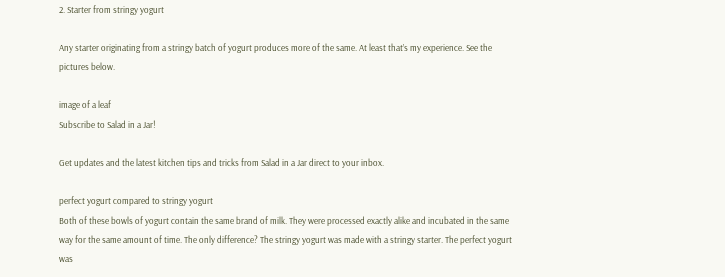2. Starter from stringy yogurt

Any starter originating from a stringy batch of yogurt produces more of the same. At least that’s my experience. See the pictures below.

image of a leaf
Subscribe to Salad in a Jar!

Get updates and the latest kitchen tips and tricks from Salad in a Jar direct to your inbox.

perfect yogurt compared to stringy yogurt
Both of these bowls of yogurt contain the same brand of milk. They were processed exactly alike and incubated in the same way for the same amount of time. The only difference? The stringy yogurt was made with a stringy starter. The perfect yogurt was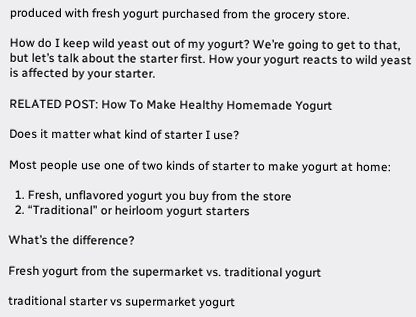produced with fresh yogurt purchased from the grocery store.

How do I keep wild yeast out of my yogurt? We’re going to get to that, but let’s talk about the starter first. How your yogurt reacts to wild yeast is affected by your starter.

RELATED POST: How To Make Healthy Homemade Yogurt

Does it matter what kind of starter I use?

Most people use one of two kinds of starter to make yogurt at home:

  1. Fresh, unflavored yogurt you buy from the store
  2. “Traditional” or heirloom yogurt starters

What’s the difference?

Fresh yogurt from the supermarket vs. traditional yogurt

traditional starter vs supermarket yogurt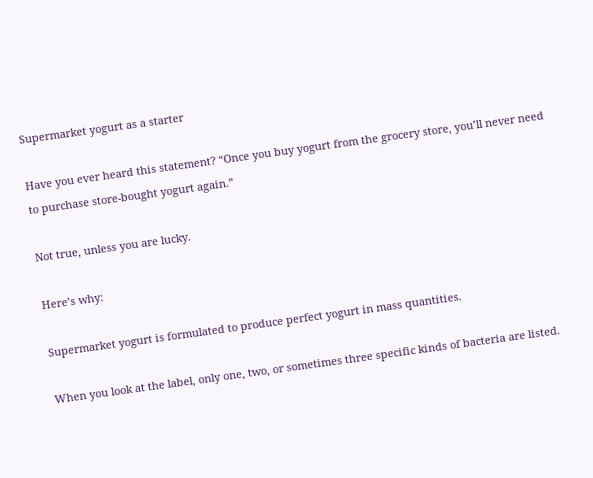Supermarket yogurt as a starter

Have you ever heard this statement? “Once you buy yogurt from the grocery store, you’ll never need to purchase store-bought yogurt again.”

Not true, unless you are lucky.

Here’s why:

Supermarket yogurt is formulated to produce perfect yogurt in mass quantities.

When you look at the label, only one, two, or sometimes three specific kinds of bacteria are listed.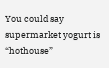You could say supermarket yogurt is “hothouse”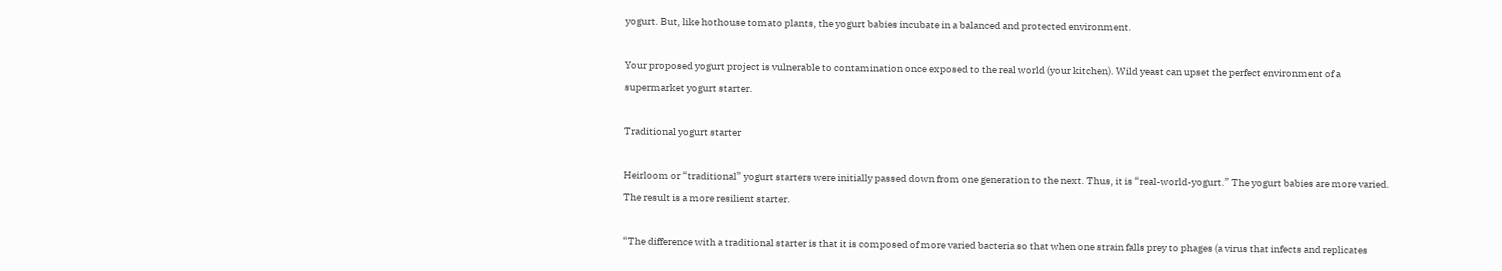yogurt. But, like hothouse tomato plants, the yogurt babies incubate in a balanced and protected environment.

Your proposed yogurt project is vulnerable to contamination once exposed to the real world (your kitchen). Wild yeast can upset the perfect environment of a supermarket yogurt starter.

Traditional yogurt starter

Heirloom or “traditional” yogurt starters were initially passed down from one generation to the next. Thus, it is “real-world-yogurt.” The yogurt babies are more varied. The result is a more resilient starter.

“The difference with a traditional starter is that it is composed of more varied bacteria so that when one strain falls prey to phages (a virus that infects and replicates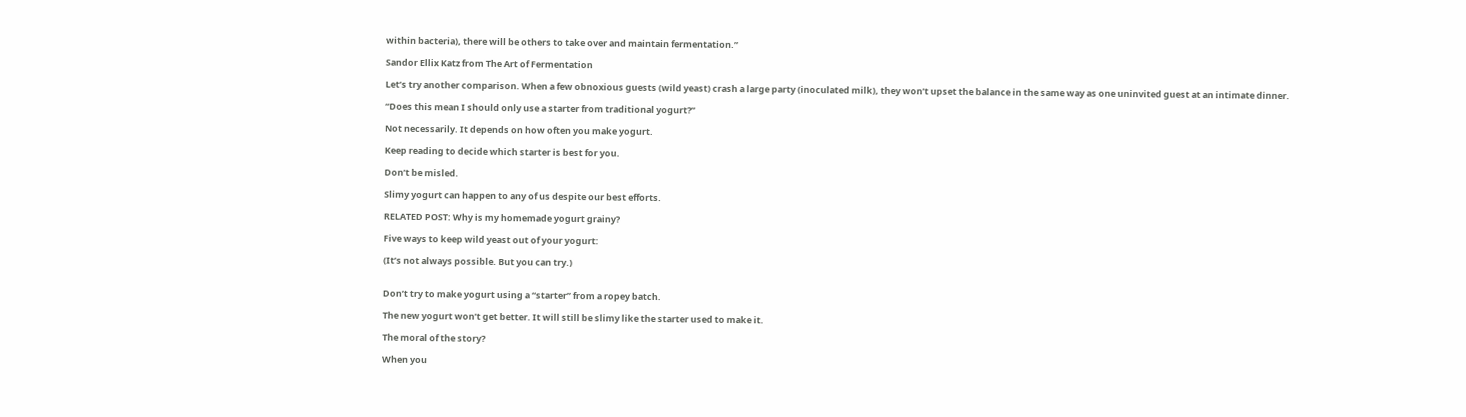within bacteria), there will be others to take over and maintain fermentation.”

Sandor Ellix Katz from The Art of Fermentation

Let’s try another comparison. When a few obnoxious guests (wild yeast) crash a large party (inoculated milk), they won’t upset the balance in the same way as one uninvited guest at an intimate dinner.

“Does this mean I should only use a starter from traditional yogurt?”

Not necessarily. It depends on how often you make yogurt.

Keep reading to decide which starter is best for you.

Don’t be misled.

Slimy yogurt can happen to any of us despite our best efforts.

RELATED POST: Why is my homemade yogurt grainy?

Five ways to keep wild yeast out of your yogurt:

(It’s not always possible. But you can try.)


Don’t try to make yogurt using a “starter” from a ropey batch.

The new yogurt won’t get better. It will still be slimy like the starter used to make it.

The moral of the story?

When you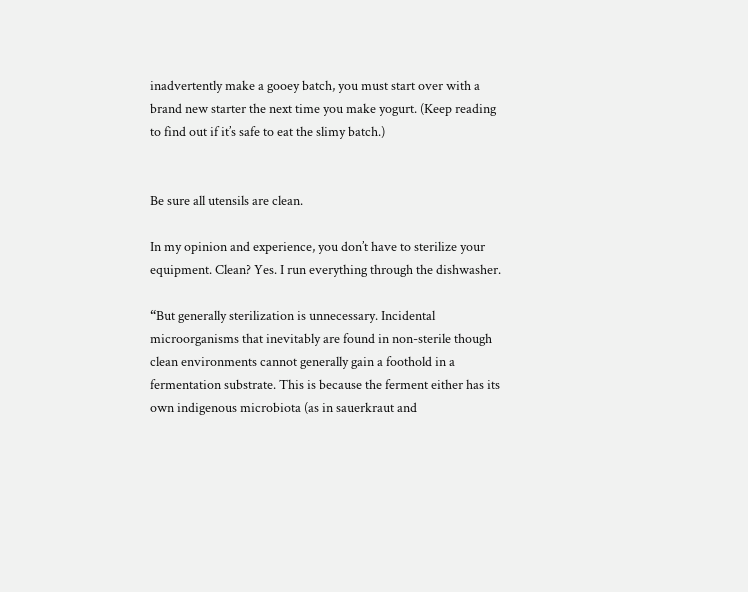inadvertently make a gooey batch, you must start over with a brand new starter the next time you make yogurt. (Keep reading to find out if it’s safe to eat the slimy batch.)


Be sure all utensils are clean.

In my opinion and experience, you don’t have to sterilize your equipment. Clean? Yes. I run everything through the dishwasher.

“But generally sterilization is unnecessary. Incidental microorganisms that inevitably are found in non-sterile though clean environments cannot generally gain a foothold in a fermentation substrate. This is because the ferment either has its own indigenous microbiota (as in sauerkraut and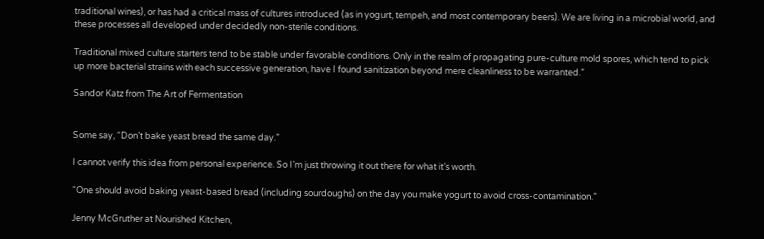traditional wines), or has had a critical mass of cultures introduced (as in yogurt, tempeh, and most contemporary beers). We are living in a microbial world, and these processes all developed under decidedly non-sterile conditions.

Traditional mixed culture starters tend to be stable under favorable conditions. Only in the realm of propagating pure-culture mold spores, which tend to pick up more bacterial strains with each successive generation, have I found sanitization beyond mere cleanliness to be warranted.”

Sandor Katz from The Art of Fermentation


Some say, “Don’t bake yeast bread the same day.”

I cannot verify this idea from personal experience. So I’m just throwing it out there for what it’s worth.

“One should avoid baking yeast-based bread (including sourdoughs) on the day you make yogurt to avoid cross-contamination.”

Jenny McGruther at Nourished Kitchen,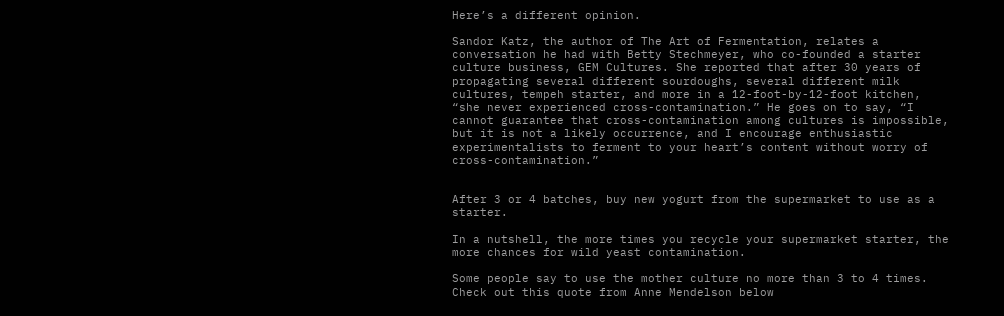Here’s a different opinion.

Sandor Katz, the author of The Art of Fermentation, relates a conversation he had with Betty Stechmeyer, who co-founded a starter culture business, GEM Cultures. She reported that after 30 years of propagating several different sourdoughs, several different milk cultures, tempeh starter, and more in a 12-foot-by-12-foot kitchen, “she never experienced cross-contamination.” He goes on to say, “I cannot guarantee that cross-contamination among cultures is impossible, but it is not a likely occurrence, and I encourage enthusiastic experimentalists to ferment to your heart’s content without worry of cross-contamination.”


After 3 or 4 batches, buy new yogurt from the supermarket to use as a starter.

In a nutshell, the more times you recycle your supermarket starter, the more chances for wild yeast contamination.

Some people say to use the mother culture no more than 3 to 4 times. Check out this quote from Anne Mendelson below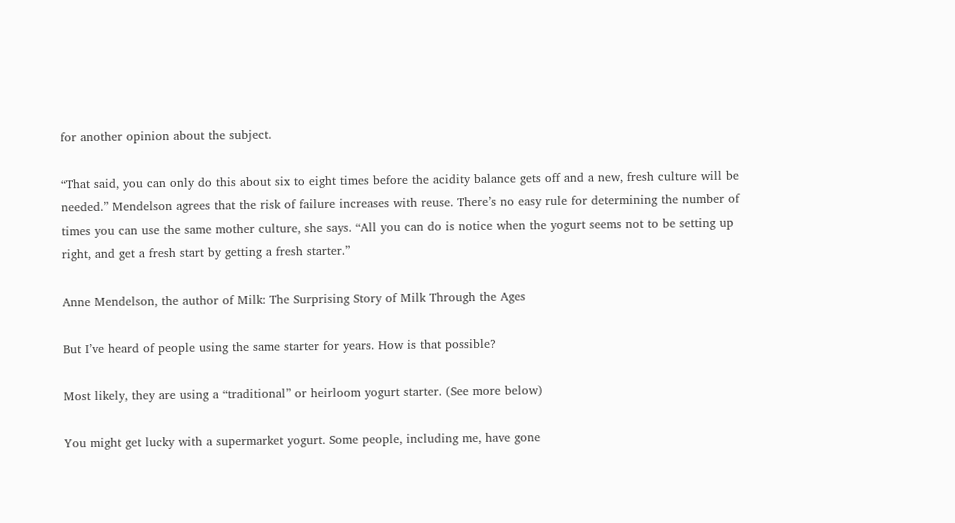for another opinion about the subject.

“That said, you can only do this about six to eight times before the acidity balance gets off and a new, fresh culture will be needed.” Mendelson agrees that the risk of failure increases with reuse. There’s no easy rule for determining the number of times you can use the same mother culture, she says. “All you can do is notice when the yogurt seems not to be setting up right, and get a fresh start by getting a fresh starter.”

Anne Mendelson, the author of Milk: The Surprising Story of Milk Through the Ages

But I’ve heard of people using the same starter for years. How is that possible?

Most likely, they are using a “traditional” or heirloom yogurt starter. (See more below)

You might get lucky with a supermarket yogurt. Some people, including me, have gone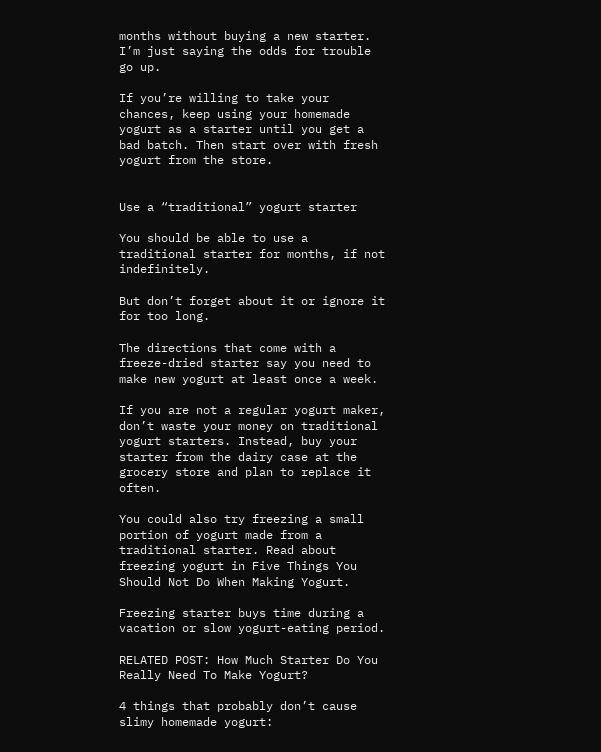months without buying a new starter. I’m just saying the odds for trouble go up.

If you’re willing to take your chances, keep using your homemade yogurt as a starter until you get a bad batch. Then start over with fresh yogurt from the store.


Use a “traditional” yogurt starter

You should be able to use a traditional starter for months, if not indefinitely.

But don’t forget about it or ignore it for too long.

The directions that come with a freeze-dried starter say you need to make new yogurt at least once a week.

If you are not a regular yogurt maker, don’t waste your money on traditional yogurt starters. Instead, buy your starter from the dairy case at the grocery store and plan to replace it often.

You could also try freezing a small portion of yogurt made from a traditional starter. Read about freezing yogurt in Five Things You Should Not Do When Making Yogurt.

Freezing starter buys time during a vacation or slow yogurt-eating period.

RELATED POST: How Much Starter Do You Really Need To Make Yogurt?

4 things that probably don’t cause slimy homemade yogurt: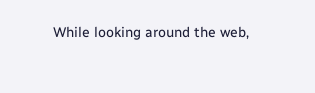While looking around the web,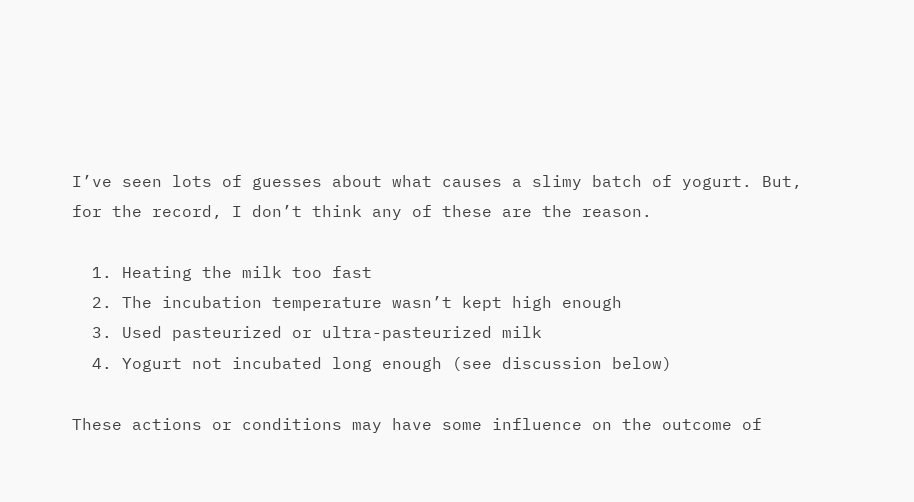I’ve seen lots of guesses about what causes a slimy batch of yogurt. But, for the record, I don’t think any of these are the reason.

  1. Heating the milk too fast
  2. The incubation temperature wasn’t kept high enough
  3. Used pasteurized or ultra-pasteurized milk
  4. Yogurt not incubated long enough (see discussion below)

These actions or conditions may have some influence on the outcome of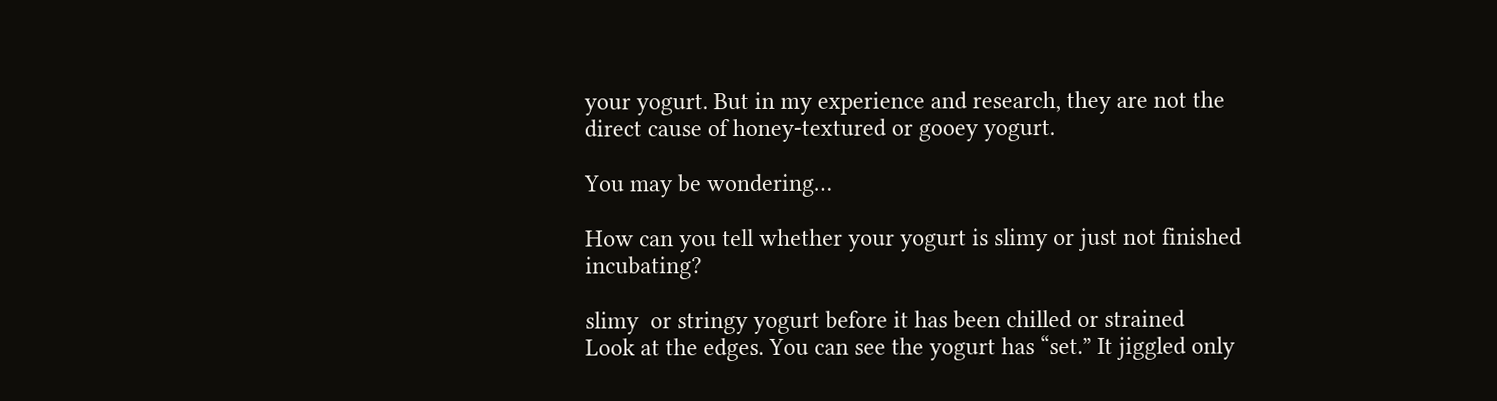your yogurt. But in my experience and research, they are not the direct cause of honey-textured or gooey yogurt.

You may be wondering…

How can you tell whether your yogurt is slimy or just not finished incubating?

slimy  or stringy yogurt before it has been chilled or strained
Look at the edges. You can see the yogurt has “set.” It jiggled only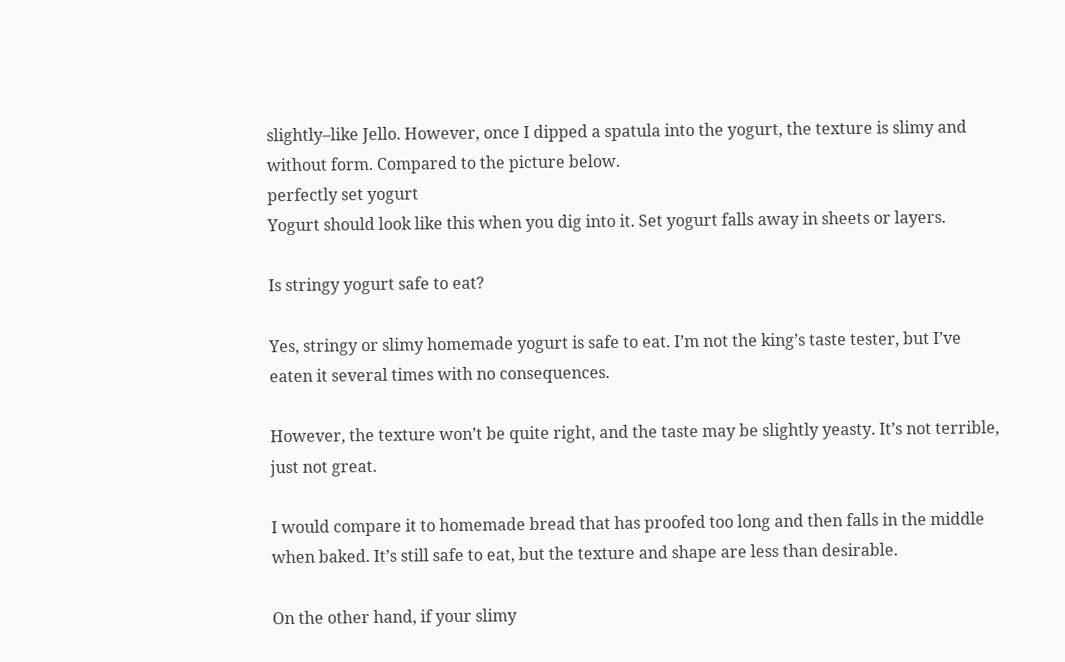slightly–like Jello. However, once I dipped a spatula into the yogurt, the texture is slimy and without form. Compared to the picture below.
perfectly set yogurt
Yogurt should look like this when you dig into it. Set yogurt falls away in sheets or layers.

Is stringy yogurt safe to eat?

Yes, stringy or slimy homemade yogurt is safe to eat. I’m not the king’s taste tester, but I’ve eaten it several times with no consequences.

However, the texture won’t be quite right, and the taste may be slightly yeasty. It’s not terrible, just not great.

I would compare it to homemade bread that has proofed too long and then falls in the middle when baked. It’s still safe to eat, but the texture and shape are less than desirable.

On the other hand, if your slimy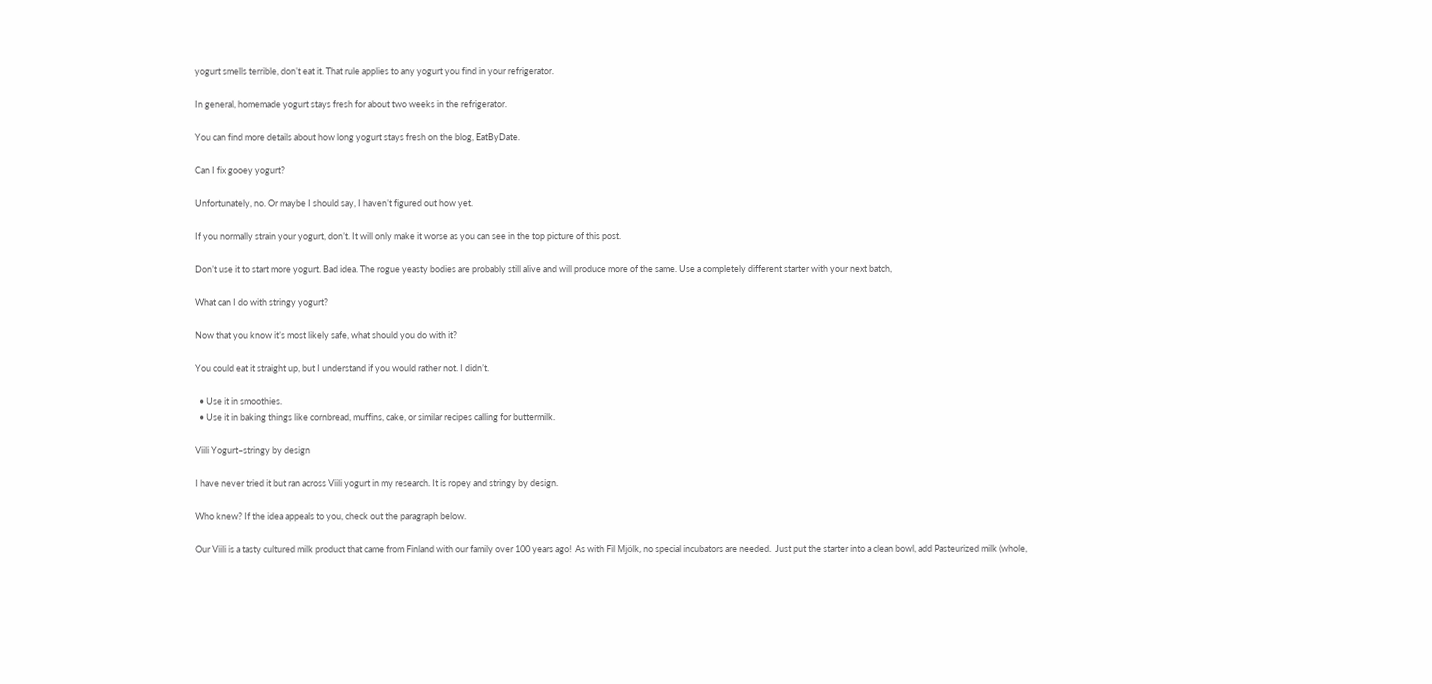yogurt smells terrible, don’t eat it. That rule applies to any yogurt you find in your refrigerator.

In general, homemade yogurt stays fresh for about two weeks in the refrigerator.

You can find more details about how long yogurt stays fresh on the blog, EatByDate.

Can I fix gooey yogurt?

Unfortunately, no. Or maybe I should say, I haven’t figured out how yet.

If you normally strain your yogurt, don’t. It will only make it worse as you can see in the top picture of this post.

Don’t use it to start more yogurt. Bad idea. The rogue yeasty bodies are probably still alive and will produce more of the same. Use a completely different starter with your next batch,

What can I do with stringy yogurt?

Now that you know it’s most likely safe, what should you do with it?

You could eat it straight up, but I understand if you would rather not. I didn’t.

  • Use it in smoothies.
  • Use it in baking things like cornbread, muffins, cake, or similar recipes calling for buttermilk.

Viili Yogurt–stringy by design

I have never tried it but ran across Viili yogurt in my research. It is ropey and stringy by design.

Who knew? If the idea appeals to you, check out the paragraph below.

Our Viili is a tasty cultured milk product that came from Finland with our family over 100 years ago!  As with Fil Mjölk, no special incubators are needed.  Just put the starter into a clean bowl, add Pasteurized milk (whole,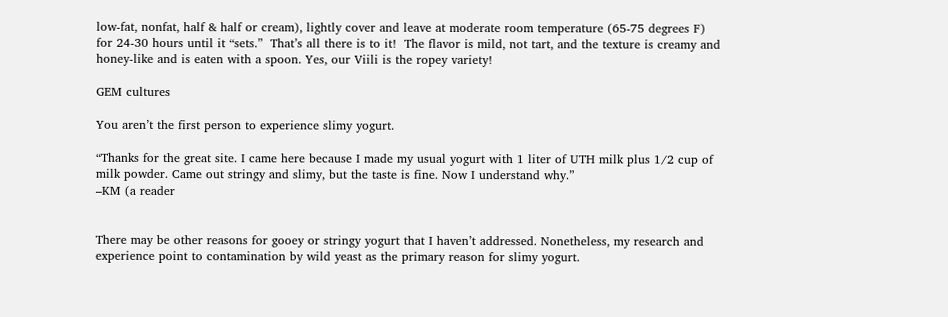low-fat, nonfat, half & half or cream), lightly cover and leave at moderate room temperature (65-75 degrees F) for 24-30 hours until it “sets.”  That’s all there is to it!  The flavor is mild, not tart, and the texture is creamy and honey-like and is eaten with a spoon. Yes, our Viili is the ropey variety!

GEM cultures

You aren’t the first person to experience slimy yogurt.

“Thanks for the great site. I came here because I made my usual yogurt with 1 liter of UTH milk plus 1/2 cup of milk powder. Came out stringy and slimy, but the taste is fine. Now I understand why.”
–KM (a reader


There may be other reasons for gooey or stringy yogurt that I haven’t addressed. Nonetheless, my research and experience point to contamination by wild yeast as the primary reason for slimy yogurt.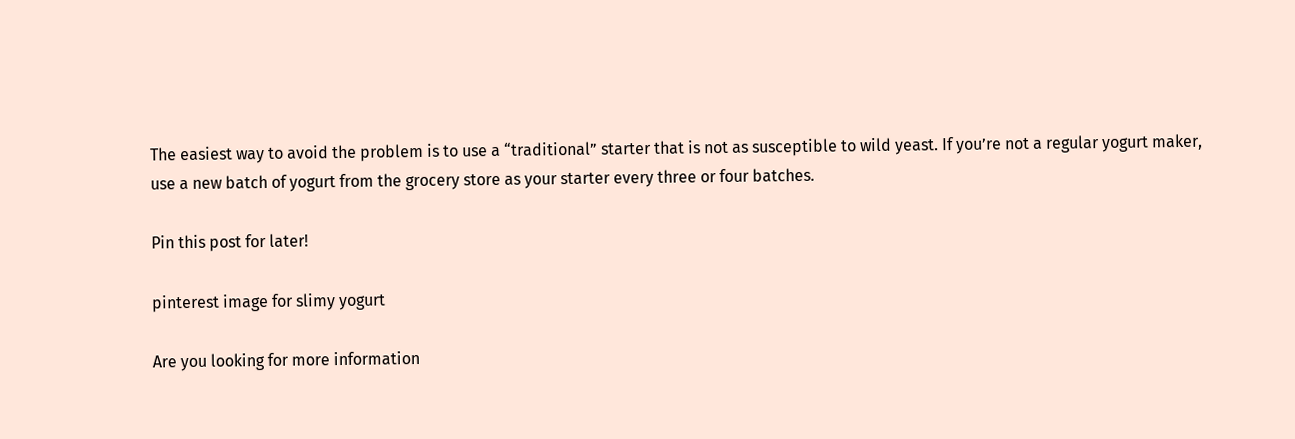The easiest way to avoid the problem is to use a “traditional” starter that is not as susceptible to wild yeast. If you’re not a regular yogurt maker, use a new batch of yogurt from the grocery store as your starter every three or four batches.

Pin this post for later!

pinterest image for slimy yogurt

Are you looking for more information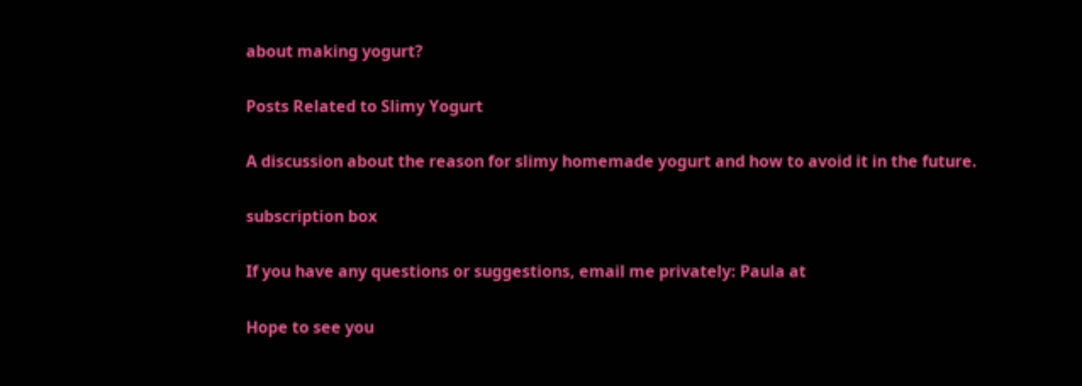about making yogurt?

Posts Related to Slimy Yogurt

A discussion about the reason for slimy homemade yogurt and how to avoid it in the future.

subscription box

If you have any questions or suggestions, email me privately: Paula at

Hope to see you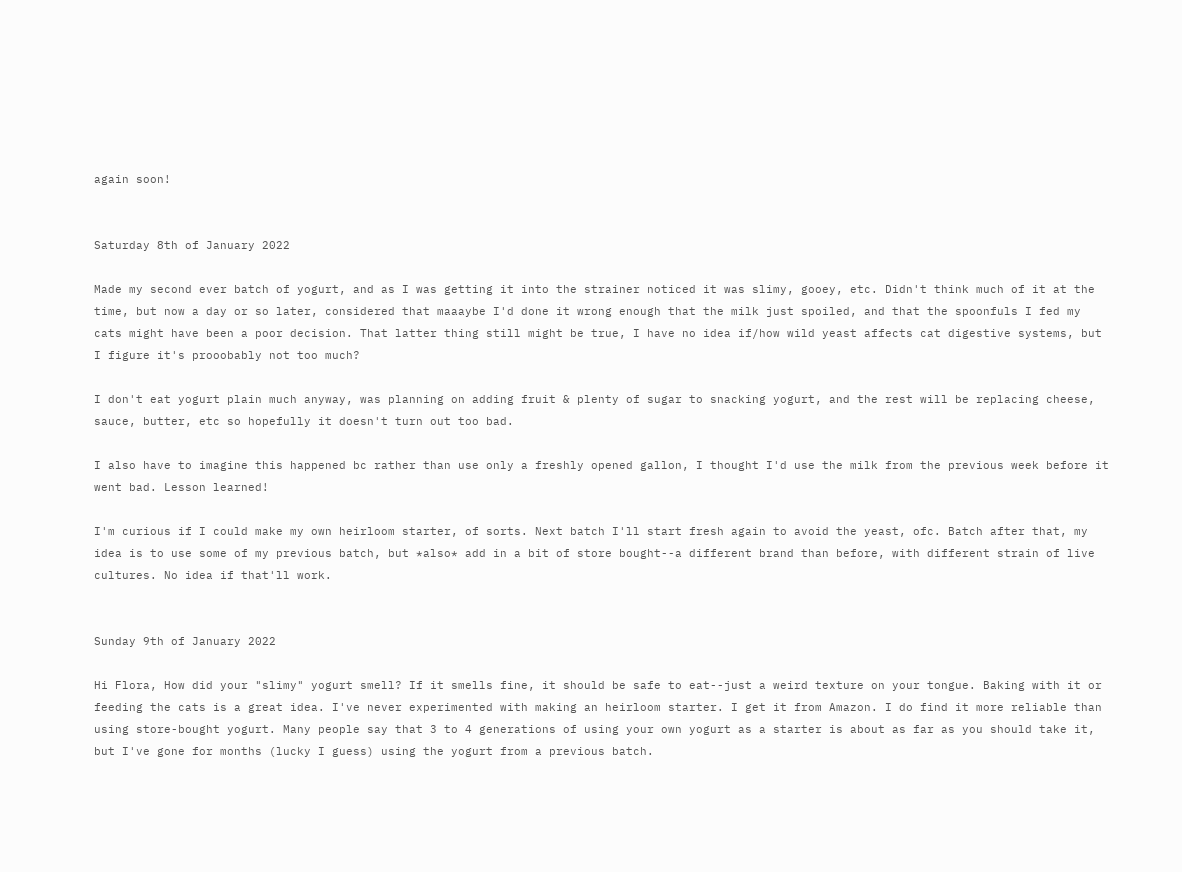again soon!


Saturday 8th of January 2022

Made my second ever batch of yogurt, and as I was getting it into the strainer noticed it was slimy, gooey, etc. Didn't think much of it at the time, but now a day or so later, considered that maaaybe I'd done it wrong enough that the milk just spoiled, and that the spoonfuls I fed my cats might have been a poor decision. That latter thing still might be true, I have no idea if/how wild yeast affects cat digestive systems, but I figure it's prooobably not too much?

I don't eat yogurt plain much anyway, was planning on adding fruit & plenty of sugar to snacking yogurt, and the rest will be replacing cheese, sauce, butter, etc so hopefully it doesn't turn out too bad.

I also have to imagine this happened bc rather than use only a freshly opened gallon, I thought I'd use the milk from the previous week before it went bad. Lesson learned!

I'm curious if I could make my own heirloom starter, of sorts. Next batch I'll start fresh again to avoid the yeast, ofc. Batch after that, my idea is to use some of my previous batch, but *also* add in a bit of store bought--a different brand than before, with different strain of live cultures. No idea if that'll work.


Sunday 9th of January 2022

Hi Flora, How did your "slimy" yogurt smell? If it smells fine, it should be safe to eat--just a weird texture on your tongue. Baking with it or feeding the cats is a great idea. I've never experimented with making an heirloom starter. I get it from Amazon. I do find it more reliable than using store-bought yogurt. Many people say that 3 to 4 generations of using your own yogurt as a starter is about as far as you should take it, but I've gone for months (lucky I guess) using the yogurt from a previous batch.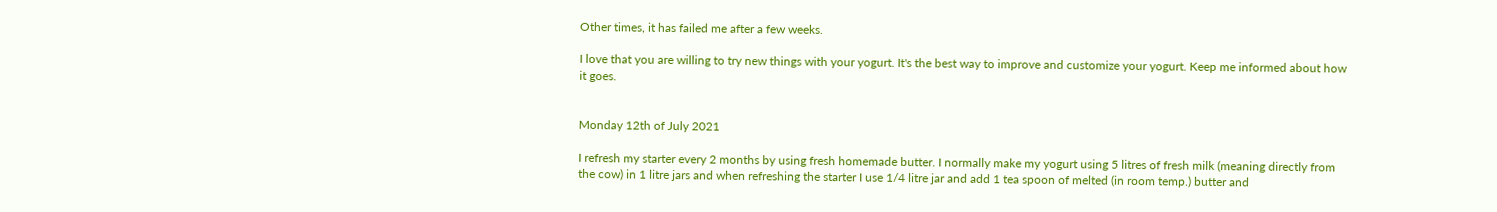Other times, it has failed me after a few weeks.

I love that you are willing to try new things with your yogurt. It's the best way to improve and customize your yogurt. Keep me informed about how it goes.


Monday 12th of July 2021

I refresh my starter every 2 months by using fresh homemade butter. I normally make my yogurt using 5 litres of fresh milk (meaning directly from the cow) in 1 litre jars and when refreshing the starter I use 1/4 litre jar and add 1 tea spoon of melted (in room temp.) butter and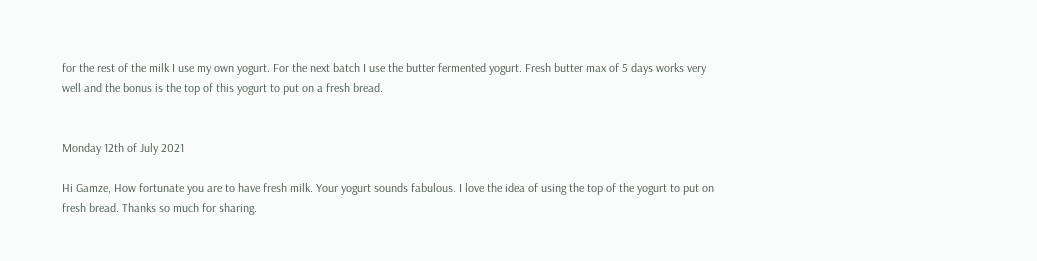for the rest of the milk I use my own yogurt. For the next batch I use the butter fermented yogurt. Fresh butter max of 5 days works very well and the bonus is the top of this yogurt to put on a fresh bread.


Monday 12th of July 2021

Hi Gamze, How fortunate you are to have fresh milk. Your yogurt sounds fabulous. I love the idea of using the top of the yogurt to put on fresh bread. Thanks so much for sharing.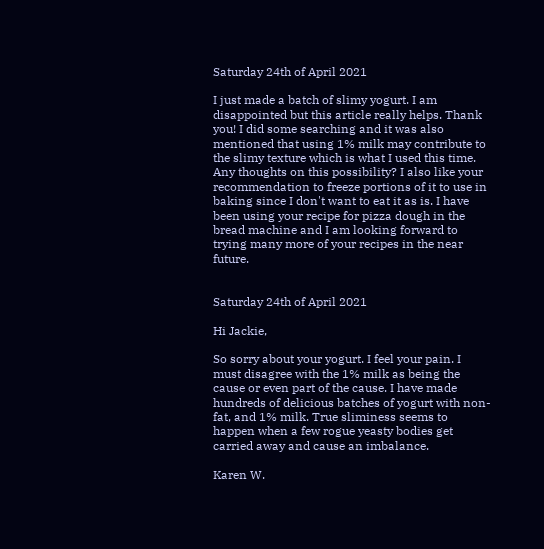Saturday 24th of April 2021

I just made a batch of slimy yogurt. I am disappointed but this article really helps. Thank you! I did some searching and it was also mentioned that using 1% milk may contribute to the slimy texture which is what I used this time. Any thoughts on this possibility? I also like your recommendation to freeze portions of it to use in baking since I don't want to eat it as is. I have been using your recipe for pizza dough in the bread machine and I am looking forward to trying many more of your recipes in the near future.


Saturday 24th of April 2021

Hi Jackie,

So sorry about your yogurt. I feel your pain. I must disagree with the 1% milk as being the cause or even part of the cause. I have made hundreds of delicious batches of yogurt with non-fat, and 1% milk. True sliminess seems to happen when a few rogue yeasty bodies get carried away and cause an imbalance.

Karen W.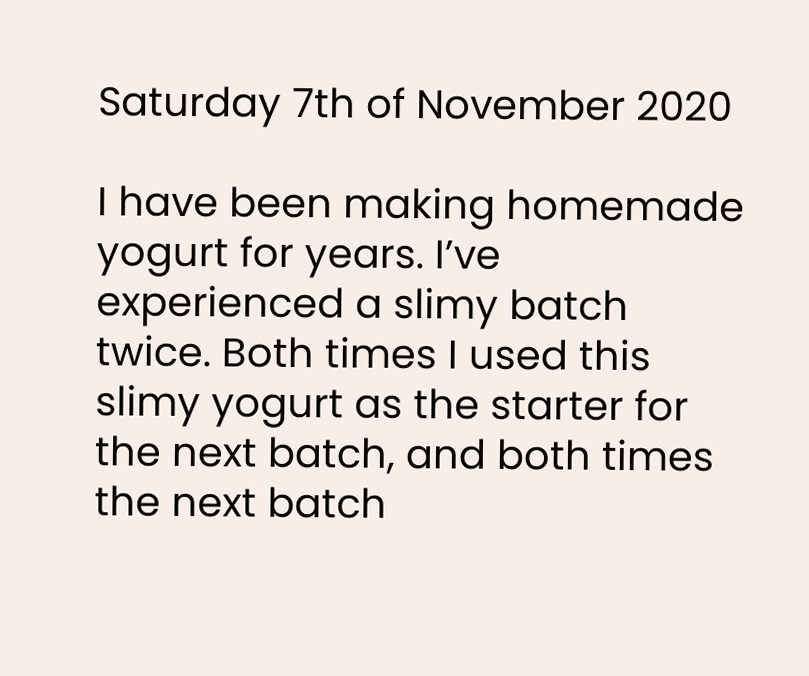Saturday 7th of November 2020

I have been making homemade yogurt for years. I’ve experienced a slimy batch twice. Both times I used this slimy yogurt as the starter for the next batch, and both times the next batch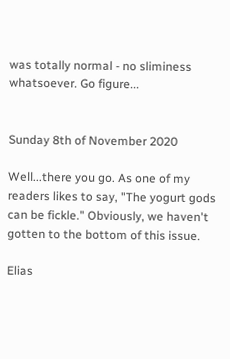was totally normal - no sliminess whatsoever. Go figure...


Sunday 8th of November 2020

Well...there you go. As one of my readers likes to say, "The yogurt gods can be fickle." Obviously, we haven't gotten to the bottom of this issue.

Elias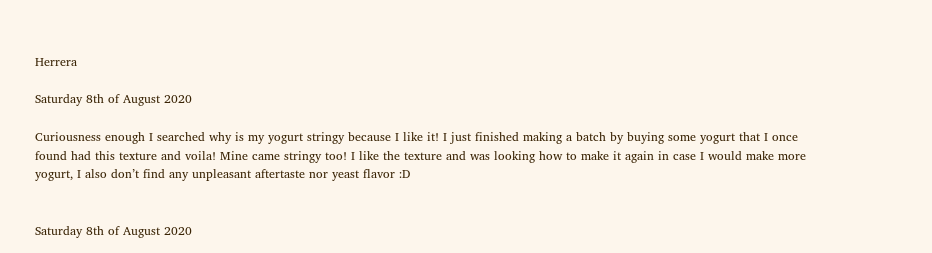Herrera

Saturday 8th of August 2020

Curiousness enough I searched why is my yogurt stringy because I like it! I just finished making a batch by buying some yogurt that I once found had this texture and voila! Mine came stringy too! I like the texture and was looking how to make it again in case I would make more yogurt, I also don’t find any unpleasant aftertaste nor yeast flavor :D


Saturday 8th of August 2020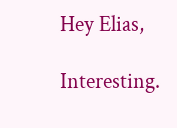Hey Elias,

Interesting.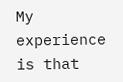My experience is that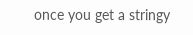once you get a stringy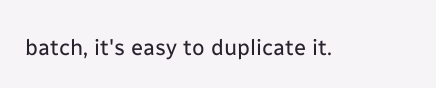batch, it's easy to duplicate it.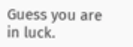Guess you are in luck.